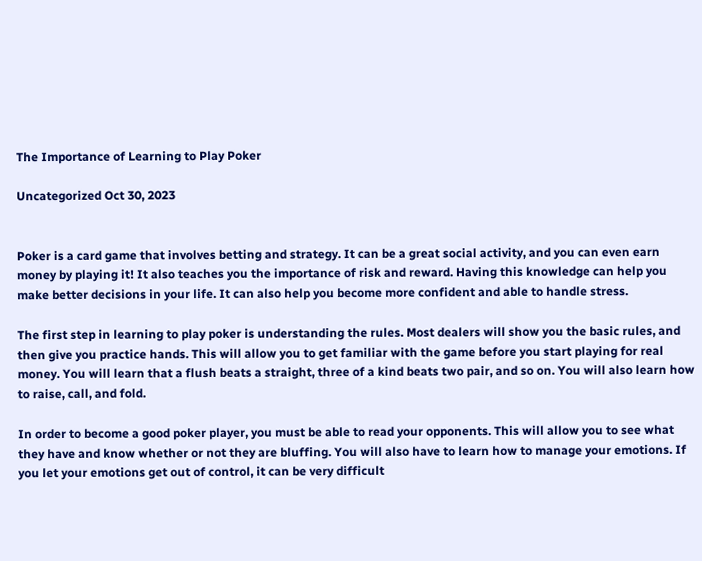The Importance of Learning to Play Poker

Uncategorized Oct 30, 2023


Poker is a card game that involves betting and strategy. It can be a great social activity, and you can even earn money by playing it! It also teaches you the importance of risk and reward. Having this knowledge can help you make better decisions in your life. It can also help you become more confident and able to handle stress.

The first step in learning to play poker is understanding the rules. Most dealers will show you the basic rules, and then give you practice hands. This will allow you to get familiar with the game before you start playing for real money. You will learn that a flush beats a straight, three of a kind beats two pair, and so on. You will also learn how to raise, call, and fold.

In order to become a good poker player, you must be able to read your opponents. This will allow you to see what they have and know whether or not they are bluffing. You will also have to learn how to manage your emotions. If you let your emotions get out of control, it can be very difficult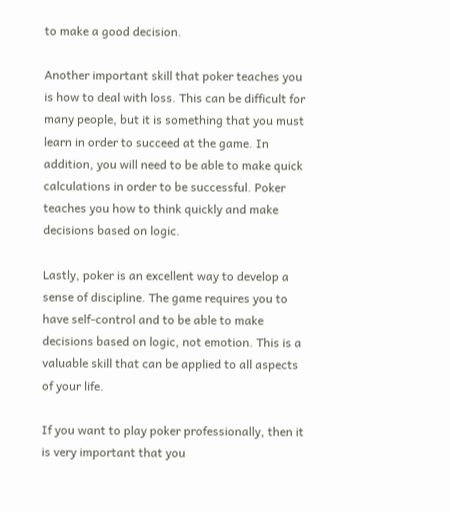to make a good decision.

Another important skill that poker teaches you is how to deal with loss. This can be difficult for many people, but it is something that you must learn in order to succeed at the game. In addition, you will need to be able to make quick calculations in order to be successful. Poker teaches you how to think quickly and make decisions based on logic.

Lastly, poker is an excellent way to develop a sense of discipline. The game requires you to have self-control and to be able to make decisions based on logic, not emotion. This is a valuable skill that can be applied to all aspects of your life.

If you want to play poker professionally, then it is very important that you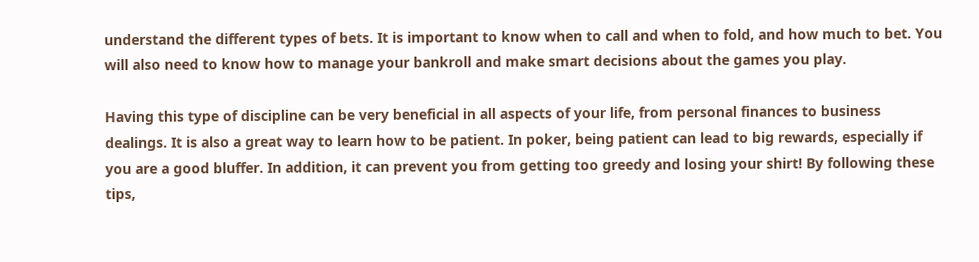understand the different types of bets. It is important to know when to call and when to fold, and how much to bet. You will also need to know how to manage your bankroll and make smart decisions about the games you play.

Having this type of discipline can be very beneficial in all aspects of your life, from personal finances to business dealings. It is also a great way to learn how to be patient. In poker, being patient can lead to big rewards, especially if you are a good bluffer. In addition, it can prevent you from getting too greedy and losing your shirt! By following these tips,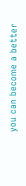you can become a better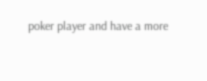poker player and have a more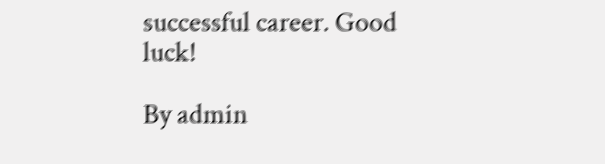successful career. Good luck!

By admin